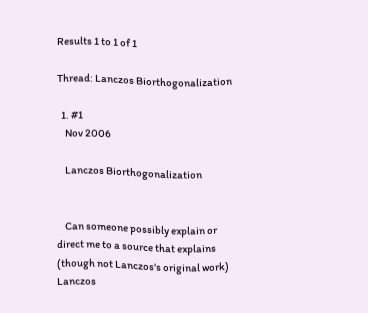Results 1 to 1 of 1

Thread: Lanczos Biorthogonalization

  1. #1
    Nov 2006

    Lanczos Biorthogonalization


    Can someone possibly explain or direct me to a source that explains (though not Lanczos's original work) Lanczos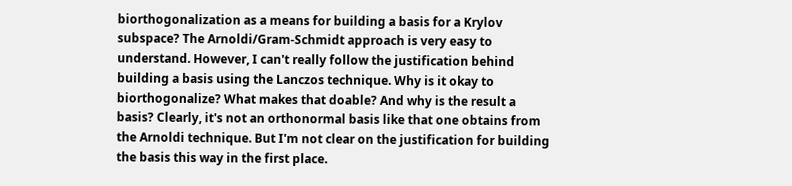biorthogonalization as a means for building a basis for a Krylov subspace? The Arnoldi/Gram-Schmidt approach is very easy to understand. However, I can't really follow the justification behind building a basis using the Lanczos technique. Why is it okay to biorthogonalize? What makes that doable? And why is the result a basis? Clearly, it's not an orthonormal basis like that one obtains from the Arnoldi technique. But I'm not clear on the justification for building the basis this way in the first place.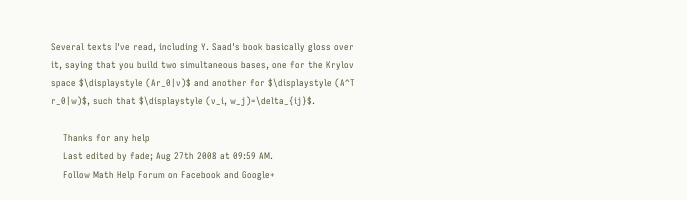Several texts I've read, including Y. Saad's book basically gloss over it, saying that you build two simultaneous bases, one for the Krylov space $\displaystyle (Ar_0|v)$ and another for $\displaystyle (A^T r_0|w)$, such that $\displaystyle (v_i, w_j)=\delta_{ij}$.

    Thanks for any help
    Last edited by fade; Aug 27th 2008 at 09:59 AM.
    Follow Math Help Forum on Facebook and Google+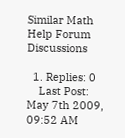Similar Math Help Forum Discussions

  1. Replies: 0
    Last Post: May 7th 2009, 09:52 AM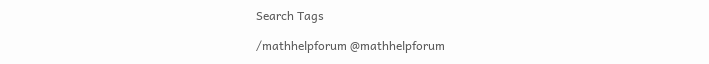Search Tags

/mathhelpforum @mathhelpforum